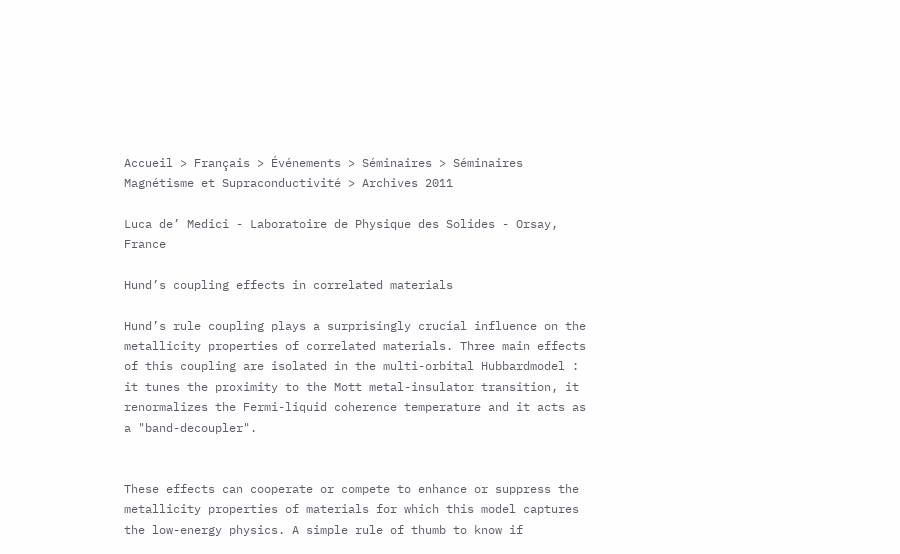Accueil > Français > Événements > Séminaires > Séminaires Magnétisme et Supraconductivité > Archives 2011

Luca de’ Medici - Laboratoire de Physique des Solides - Orsay, France

Hund’s coupling effects in correlated materials

Hund’s rule coupling plays a surprisingly crucial influence on the metallicity properties of correlated materials. Three main effects of this coupling are isolated in the multi-orbital Hubbardmodel : it tunes the proximity to the Mott metal-insulator transition, it renormalizes the Fermi-liquid coherence temperature and it acts as a "band-decoupler".


These effects can cooperate or compete to enhance or suppress the metallicity properties of materials for which this model captures the low-energy physics. A simple rule of thumb to know if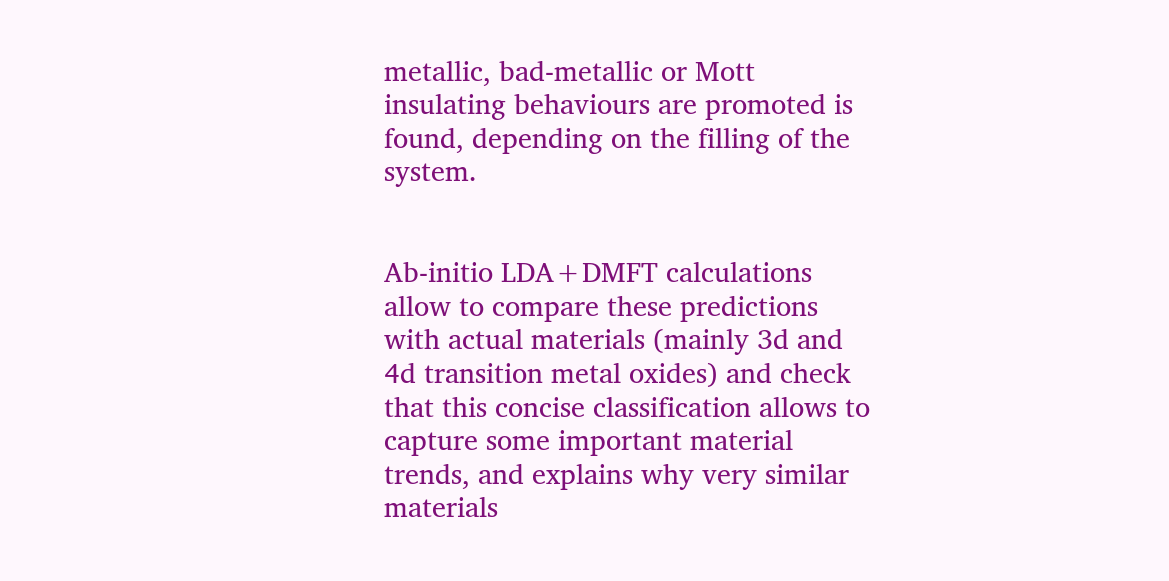metallic, bad-metallic or Mott insulating behaviours are promoted is found, depending on the filling of the system.


Ab-initio LDA+DMFT calculations allow to compare these predictions with actual materials (mainly 3d and 4d transition metal oxides) and check that this concise classification allows to capture some important material trends, and explains why very similar materials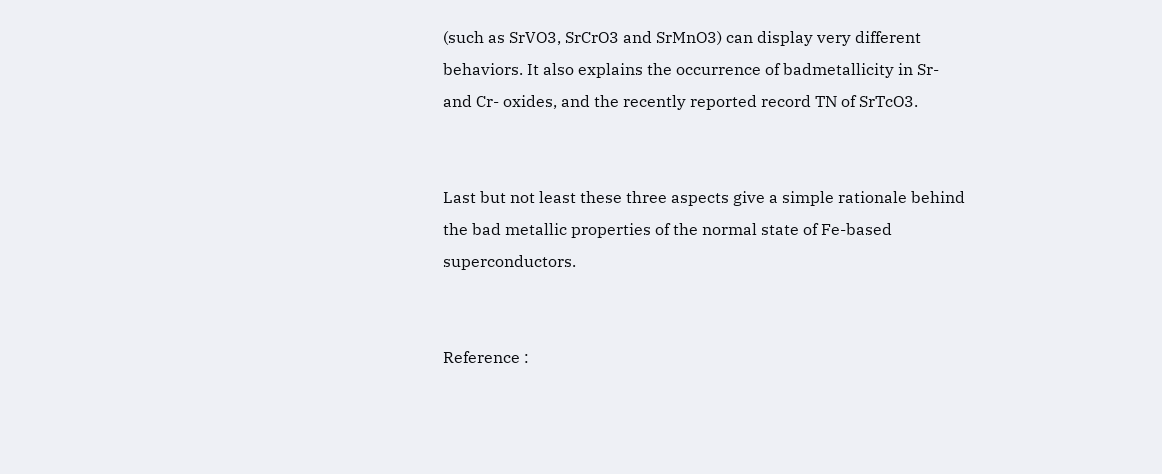(such as SrVO3, SrCrO3 and SrMnO3) can display very different behaviors. It also explains the occurrence of badmetallicity in Sr- and Cr- oxides, and the recently reported record TN of SrTcO3.


Last but not least these three aspects give a simple rationale behind the bad metallic properties of the normal state of Fe-based superconductors.


Reference :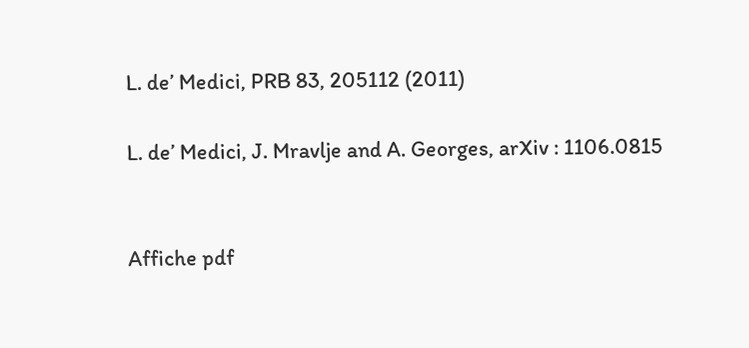L. de’ Medici, PRB 83, 205112 (2011)

L. de’ Medici, J. Mravlje and A. Georges, arXiv : 1106.0815


Affiche pdf